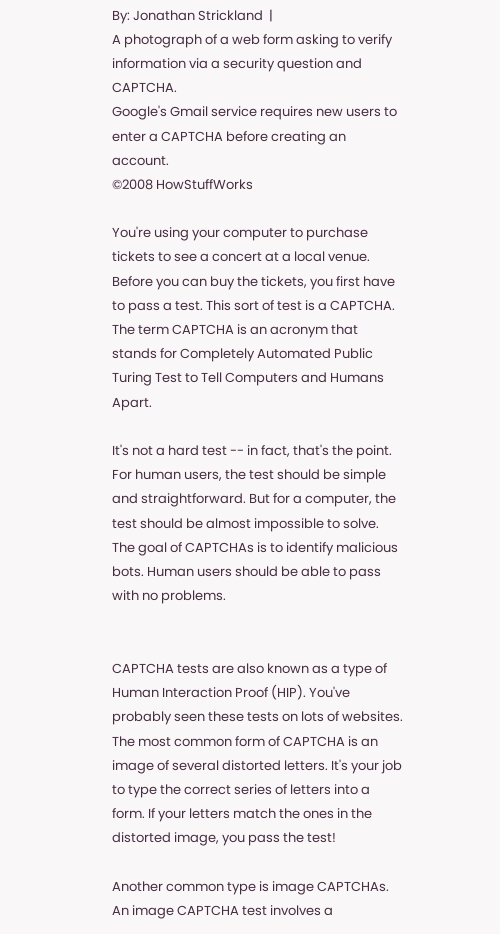By: Jonathan Strickland  |
A photograph of a web form asking to verify information via a security question and CAPTCHA.
Google's Gmail service requires new users to enter a CAPTCHA before creating an account.
©2008 HowStuffWorks

You're using your computer to purchase tickets to see a concert at a local venue. Before you can buy the tickets, you first have to pass a test. This sort of test is a CAPTCHA. The term CAPTCHA is an acronym that stands for Completely Automated Public Turing Test to Tell Computers and Humans Apart.

It's not a hard test -- in fact, that's the point. For human users, the test should be simple and straightforward. But for a computer, the test should be almost impossible to solve. The goal of CAPTCHAs is to identify malicious bots. Human users should be able to pass with no problems.


CAPTCHA tests are also known as a type of Human Interaction Proof (HIP). You've probably seen these tests on lots of websites. The most common form of CAPTCHA is an image of several distorted letters. It's your job to type the correct series of letters into a form. If your letters match the ones in the distorted image, you pass the test!

Another common type is image CAPTCHAs. An image CAPTCHA test involves a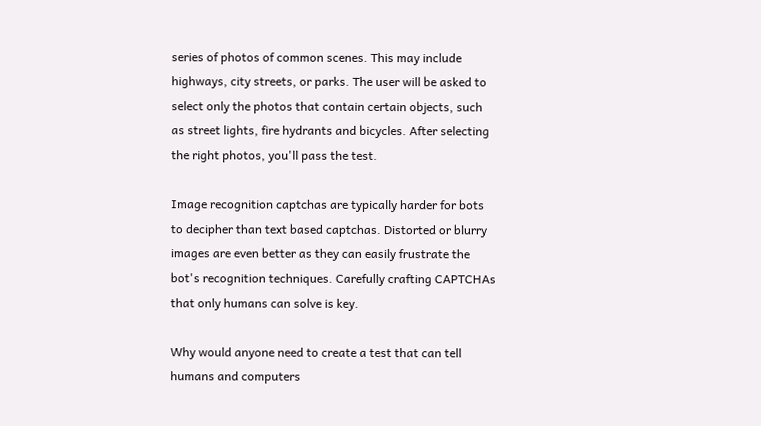series of photos of common scenes. This may include highways, city streets, or parks. The user will be asked to select only the photos that contain certain objects, such as street lights, fire hydrants and bicycles. After selecting the right photos, you'll pass the test.

Image recognition captchas are typically harder for bots to decipher than text based captchas. Distorted or blurry images are even better as they can easily frustrate the bot's recognition techniques. Carefully crafting CAPTCHAs that only humans can solve is key.

Why would anyone need to create a test that can tell humans and computers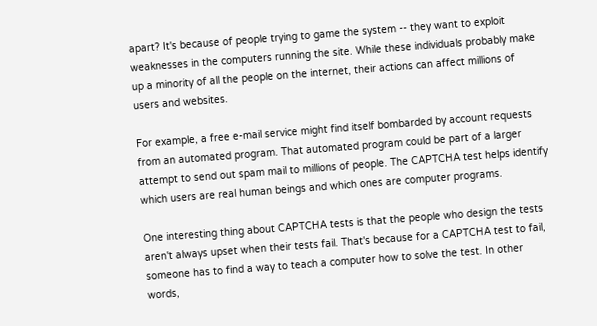apart? It's because of people trying to game the system -- they want to exploit weaknesses in the computers running the site. While these individuals probably make up a minority of all the people on the internet, their actions can affect millions of users and websites.

For example, a free e-mail service might find itself bombarded by account requests from an automated program. That automated program could be part of a larger attempt to send out spam mail to millions of people. The CAPTCHA test helps identify which users are real human beings and which ones are computer programs.

One interesting thing about CAPTCHA tests is that the people who design the tests aren't always upset when their tests fail. That's because for a CAPTCHA test to fail, someone has to find a way to teach a computer how to solve the test. In other words,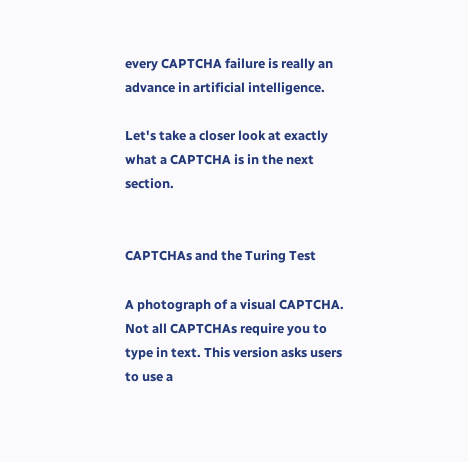every CAPTCHA failure is really an advance in artificial intelligence.

Let's take a closer look at exactly what a CAPTCHA is in the next section.


CAPTCHAs and the Turing Test

A photograph of a visual CAPTCHA.
Not all CAPTCHAs require you to type in text. This version asks users to use a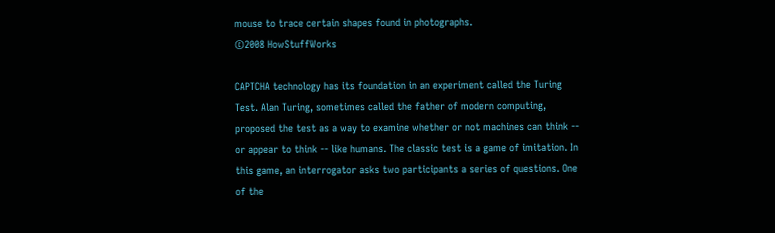mouse to trace certain shapes found in photographs.
©2008 HowStuffWorks

CAPTCHA technology has its foundation in an experiment called the Turing Test. Alan Turing, sometimes called the father of modern computing, proposed the test as a way to examine whether or not machines can think -- or appear to think -- like humans. The classic test is a game of imitation. In this game, an interrogator asks two participants a series of questions. One of the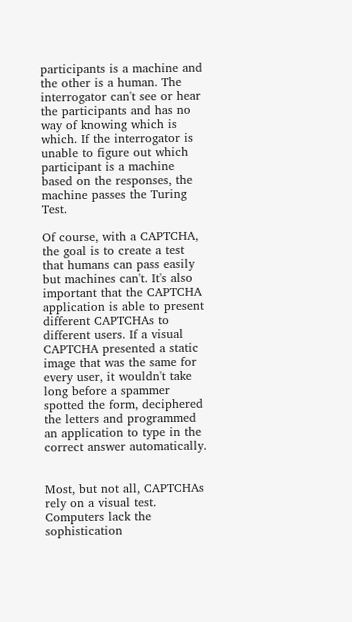participants is a machine and the other is a human. The interrogator can't see or hear the participants and has no way of knowing which is which. If the interrogator is unable to figure out which participant is a machine based on the responses, the machine passes the Turing Test.

Of course, with a CAPTCHA, the goal is to create a test that humans can pass easily but machines can't. It's also important that the CAPTCHA application is able to present different CAPTCHAs to different users. If a visual CAPTCHA presented a static image that was the same for every user, it wouldn't take long before a spammer spotted the form, deciphered the letters and programmed an application to type in the correct answer automatically.


Most, but not all, CAPTCHAs rely on a visual test. Computers lack the sophistication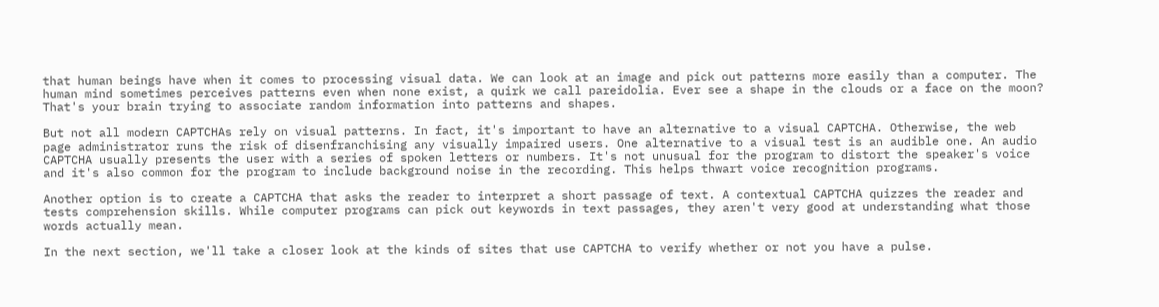that human beings have when it comes to processing visual data. We can look at an image and pick out patterns more easily than a computer. The human mind sometimes perceives patterns even when none exist, a quirk we call pareidolia. Ever see a shape in the clouds or a face on the moon? That's your brain trying to associate random information into patterns and shapes.

But not all modern CAPTCHAs rely on visual patterns. In fact, it's important to have an alternative to a visual CAPTCHA. Otherwise, the web page administrator runs the risk of disenfranchising any visually impaired users. One alternative to a visual test is an audible one. An audio CAPTCHA usually presents the user with a series of spoken letters or numbers. It's not unusual for the program to distort the speaker's voice and it's also common for the program to include background noise in the recording. This helps thwart voice recognition programs.

Another option is to create a CAPTCHA that asks the reader to interpret a short passage of text. A contextual CAPTCHA quizzes the reader and tests comprehension skills. While computer programs can pick out keywords in text passages, they aren't very good at understanding what those words actually mean.

In the next section, we'll take a closer look at the kinds of sites that use CAPTCHA to verify whether or not you have a pulse.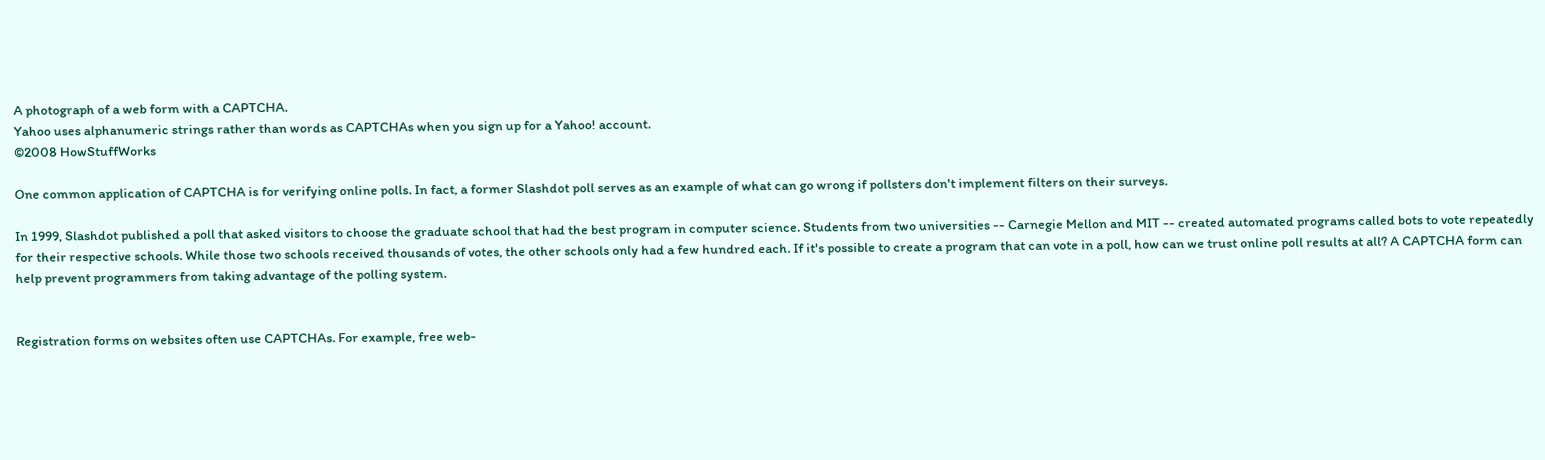A photograph of a web form with a CAPTCHA.
Yahoo uses alphanumeric strings rather than words as CAPTCHAs when you sign up for a Yahoo! account.
©2008 HowStuffWorks

One common application of CAPTCHA is for verifying online polls. In fact, a former Slashdot poll serves as an example of what can go wrong if pollsters don't implement filters on their surveys.

In 1999, Slashdot published a poll that asked visitors to choose the graduate school that had the best program in computer science. Students from two universities -- Carnegie Mellon and MIT -- created automated programs called bots to vote repeatedly for their respective schools. While those two schools received thousands of votes, the other schools only had a few hundred each. If it's possible to create a program that can vote in a poll, how can we trust online poll results at all? A CAPTCHA form can help prevent programmers from taking advantage of the polling system.


Registration forms on websites often use CAPTCHAs. For example, free web-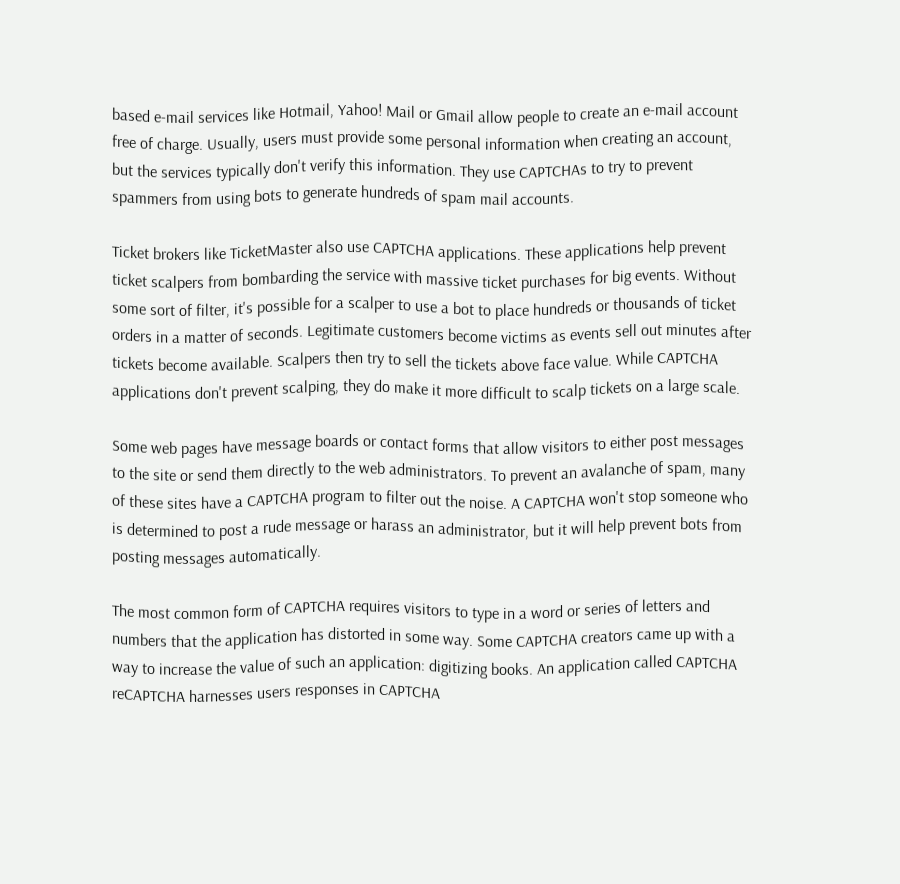based e-mail services like Hotmail, Yahoo! Mail or Gmail allow people to create an e-mail account free of charge. Usually, users must provide some personal information when creating an account, but the services typically don't verify this information. They use CAPTCHAs to try to prevent spammers from using bots to generate hundreds of spam mail accounts.

Ticket brokers like TicketMaster also use CAPTCHA applications. These applications help prevent ticket scalpers from bombarding the service with massive ticket purchases for big events. Without some sort of filter, it's possible for a scalper to use a bot to place hundreds or thousands of ticket orders in a matter of seconds. Legitimate customers become victims as events sell out minutes after tickets become available. Scalpers then try to sell the tickets above face value. While CAPTCHA applications don't prevent scalping, they do make it more difficult to scalp tickets on a large scale.

Some web pages have message boards or contact forms that allow visitors to either post messages to the site or send them directly to the web administrators. To prevent an avalanche of spam, many of these sites have a CAPTCHA program to filter out the noise. A CAPTCHA won't stop someone who is determined to post a rude message or harass an administrator, but it will help prevent bots from posting messages automatically.

The most common form of CAPTCHA requires visitors to type in a word or series of letters and numbers that the application has distorted in some way. Some CAPTCHA creators came up with a way to increase the value of such an application: digitizing books. An application called CAPTCHA reCAPTCHA harnesses users responses in CAPTCHA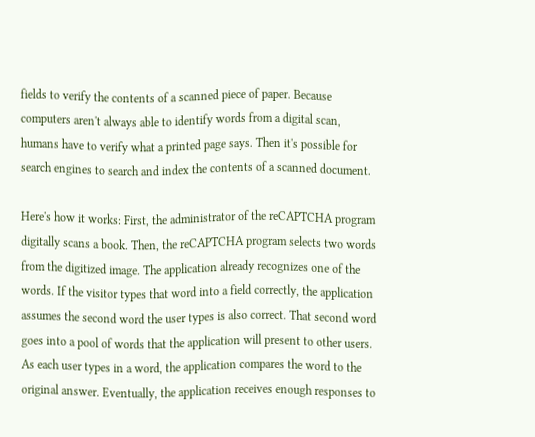fields to verify the contents of a scanned piece of paper. Because computers aren't always able to identify words from a digital scan, humans have to verify what a printed page says. Then it's possible for search engines to search and index the contents of a scanned document.

Here's how it works: First, the administrator of the reCAPTCHA program digitally scans a book. Then, the reCAPTCHA program selects two words from the digitized image. The application already recognizes one of the words. If the visitor types that word into a field correctly, the application assumes the second word the user types is also correct. That second word goes into a pool of words that the application will present to other users. As each user types in a word, the application compares the word to the original answer. Eventually, the application receives enough responses to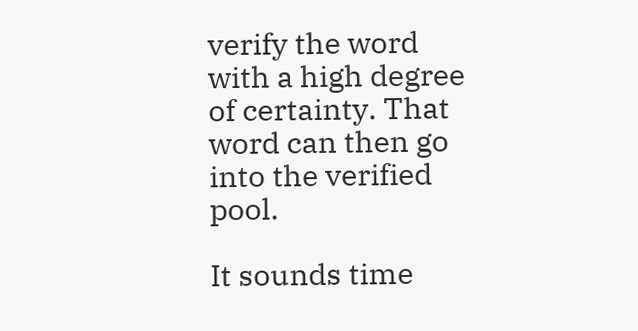verify the word with a high degree of certainty. That word can then go into the verified pool.

It sounds time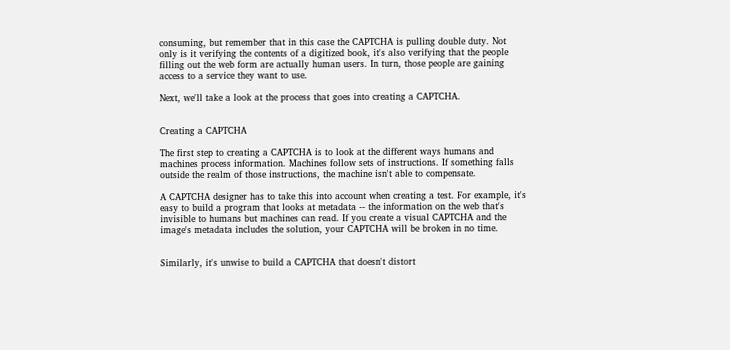consuming, but remember that in this case the CAPTCHA is pulling double duty. Not only is it verifying the contents of a digitized book, it's also verifying that the people filling out the web form are actually human users. In turn, those people are gaining access to a service they want to use.

Next, we'll take a look at the process that goes into creating a CAPTCHA.


Creating a CAPTCHA

The first step to creating a CAPTCHA is to look at the different ways humans and machines process information. Machines follow sets of instructions. If something falls outside the realm of those instructions, the machine isn't able to compensate.

A CAPTCHA designer has to take this into account when creating a test. For example, it's easy to build a program that looks at metadata -- the information on the web that's invisible to humans but machines can read. If you create a visual CAPTCHA and the image's metadata includes the solution, your CAPTCHA will be broken in no time.


Similarly, it's unwise to build a CAPTCHA that doesn't distort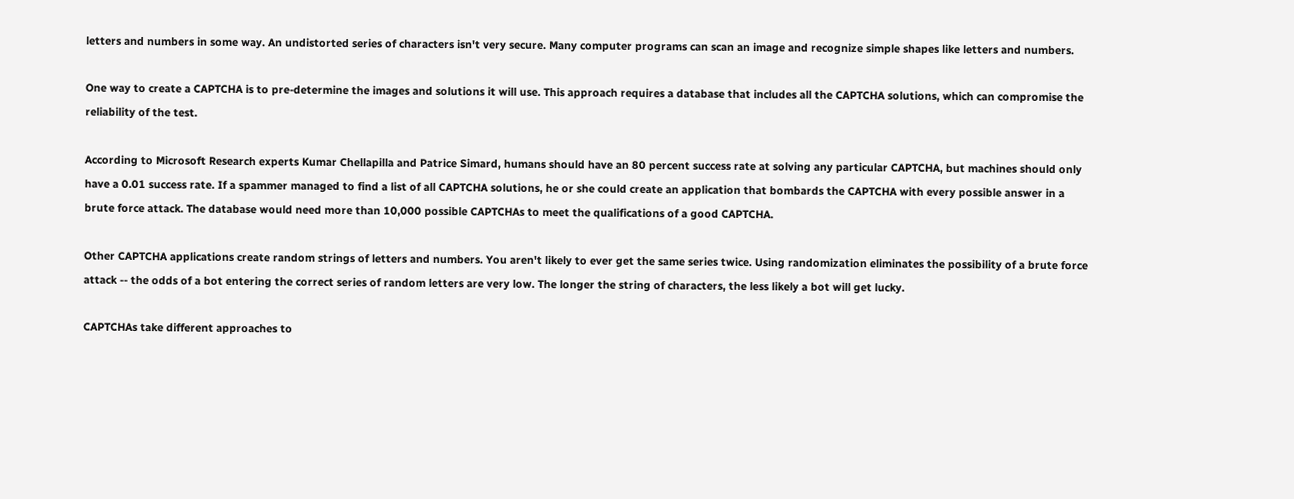letters and numbers in some way. An undistorted series of characters isn't very secure. Many computer programs can scan an image and recognize simple shapes like letters and numbers.

One way to create a CAPTCHA is to pre-determine the images and solutions it will use. This approach requires a database that includes all the CAPTCHA solutions, which can compromise the reliability of the test.

According to Microsoft Research experts Kumar Chellapilla and Patrice Simard, humans should have an 80 percent success rate at solving any particular CAPTCHA, but machines should only have a 0.01 success rate. If a spammer managed to find a list of all CAPTCHA solutions, he or she could create an application that bombards the CAPTCHA with every possible answer in a brute force attack. The database would need more than 10,000 possible CAPTCHAs to meet the qualifications of a good CAPTCHA.

Other CAPTCHA applications create random strings of letters and numbers. You aren't likely to ever get the same series twice. Using randomization eliminates the possibility of a brute force attack -- the odds of a bot entering the correct series of random letters are very low. The longer the string of characters, the less likely a bot will get lucky.

CAPTCHAs take different approaches to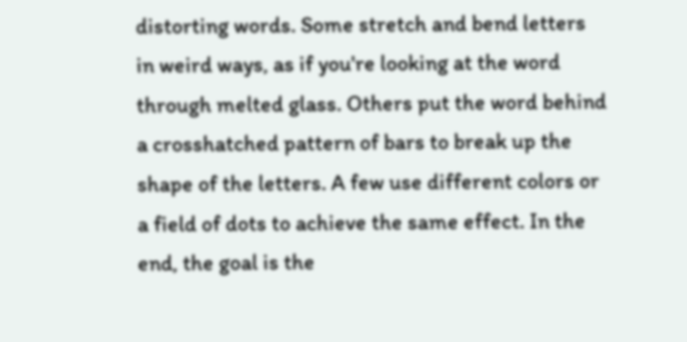distorting words. Some stretch and bend letters in weird ways, as if you're looking at the word through melted glass. Others put the word behind a crosshatched pattern of bars to break up the shape of the letters. A few use different colors or a field of dots to achieve the same effect. In the end, the goal is the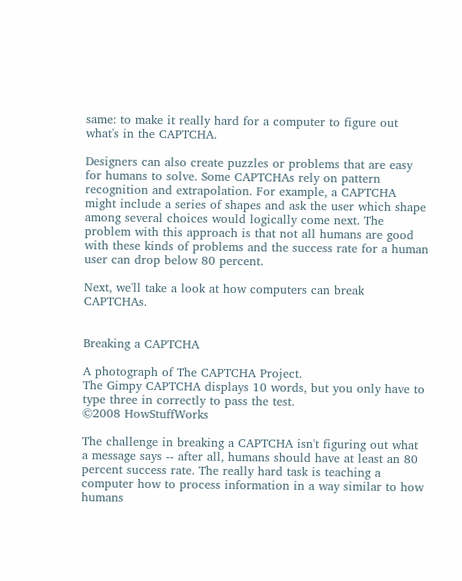same: to make it really hard for a computer to figure out what's in the CAPTCHA.

Designers can also create puzzles or problems that are easy for humans to solve. Some CAPTCHAs rely on pattern recognition and extrapolation. For example, a CAPTCHA might include a series of shapes and ask the user which shape among several choices would logically come next. The problem with this approach is that not all humans are good with these kinds of problems and the success rate for a human user can drop below 80 percent.

Next, we'll take a look at how computers can break CAPTCHAs.


Breaking a CAPTCHA

A photograph of The CAPTCHA Project.
The Gimpy CAPTCHA displays 10 words, but you only have to type three in correctly to pass the test.
©2008 HowStuffWorks

The challenge in breaking a CAPTCHA isn't figuring out what a message says -- after all, humans should have at least an 80 percent success rate. The really hard task is teaching a computer how to process information in a way similar to how humans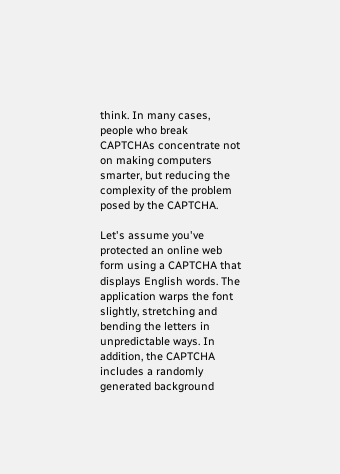think. In many cases, people who break CAPTCHAs concentrate not on making computers smarter, but reducing the complexity of the problem posed by the CAPTCHA.

Let's assume you've protected an online web form using a CAPTCHA that displays English words. The application warps the font slightly, stretching and bending the letters in unpredictable ways. In addition, the CAPTCHA includes a randomly generated background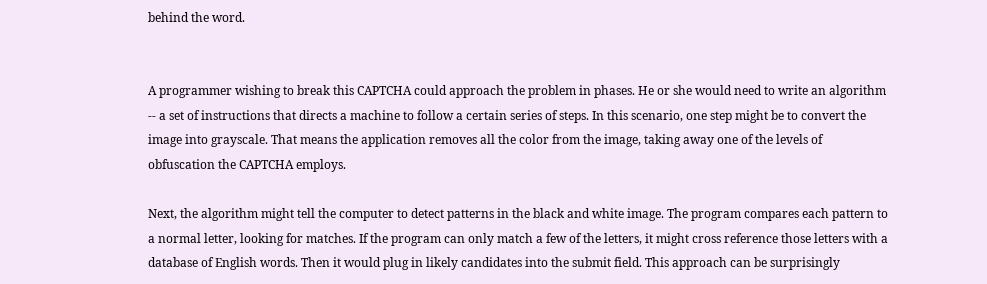behind the word.


A programmer wishing to break this CAPTCHA could approach the problem in phases. He or she would need to write an algorithm -- a set of instructions that directs a machine to follow a certain series of steps. In this scenario, one step might be to convert the image into grayscale. That means the application removes all the color from the image, taking away one of the levels of obfuscation the CAPTCHA employs.

Next, the algorithm might tell the computer to detect patterns in the black and white image. The program compares each pattern to a normal letter, looking for matches. If the program can only match a few of the letters, it might cross reference those letters with a database of English words. Then it would plug in likely candidates into the submit field. This approach can be surprisingly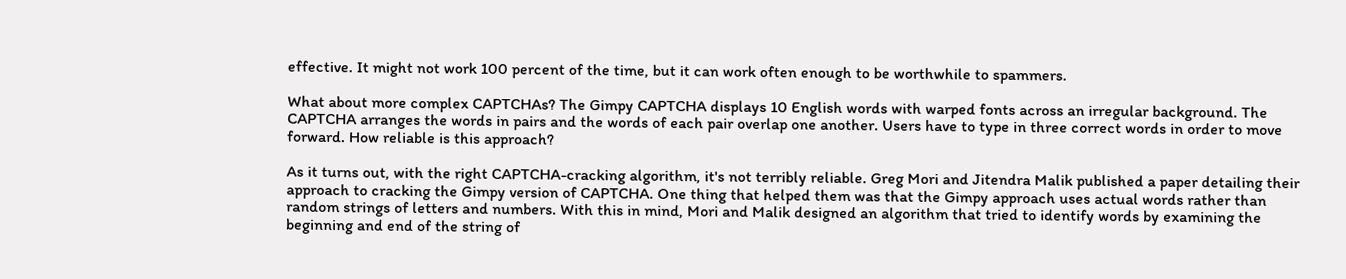effective. It might not work 100 percent of the time, but it can work often enough to be worthwhile to spammers.

What about more complex CAPTCHAs? The Gimpy CAPTCHA displays 10 English words with warped fonts across an irregular background. The CAPTCHA arranges the words in pairs and the words of each pair overlap one another. Users have to type in three correct words in order to move forward. How reliable is this approach?

As it turns out, with the right CAPTCHA-cracking algorithm, it's not terribly reliable. Greg Mori and Jitendra Malik published a paper detailing their approach to cracking the Gimpy version of CAPTCHA. One thing that helped them was that the Gimpy approach uses actual words rather than random strings of letters and numbers. With this in mind, Mori and Malik designed an algorithm that tried to identify words by examining the beginning and end of the string of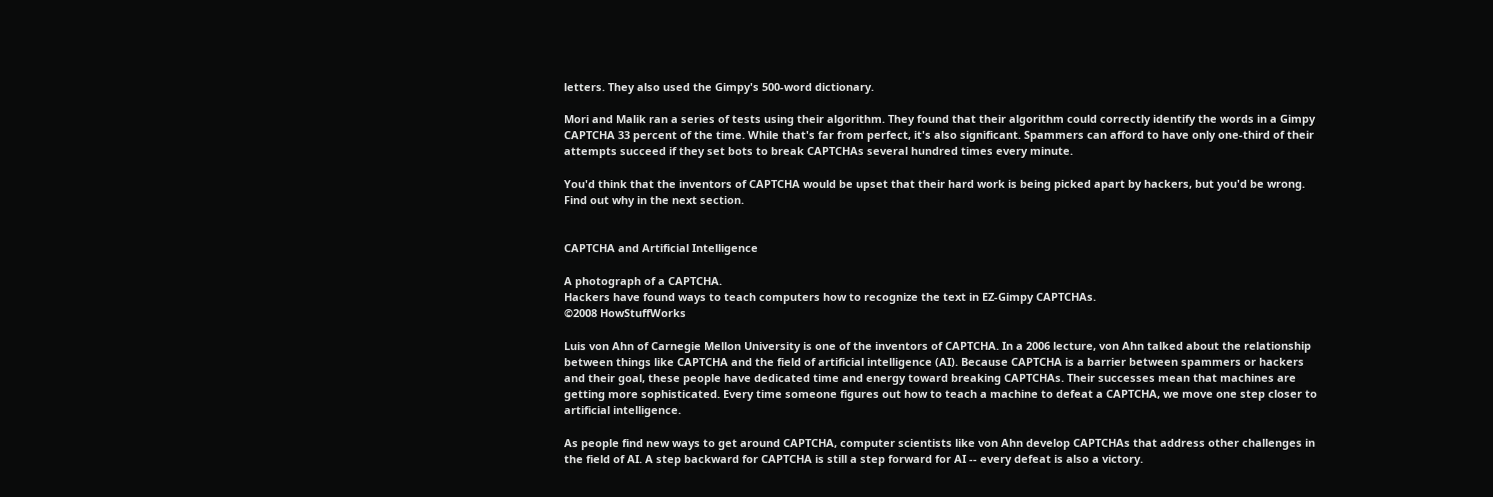letters. They also used the Gimpy's 500-word dictionary.

Mori and Malik ran a series of tests using their algorithm. They found that their algorithm could correctly identify the words in a Gimpy CAPTCHA 33 percent of the time. While that's far from perfect, it's also significant. Spammers can afford to have only one-third of their attempts succeed if they set bots to break CAPTCHAs several hundred times every minute.

You'd think that the inventors of CAPTCHA would be upset that their hard work is being picked apart by hackers, but you'd be wrong. Find out why in the next section.


CAPTCHA and Artificial Intelligence

A photograph of a CAPTCHA.
Hackers have found ways to teach computers how to recognize the text in EZ-Gimpy CAPTCHAs.
©2008 HowStuffWorks

Luis von Ahn of Carnegie Mellon University is one of the inventors of CAPTCHA. In a 2006 lecture, von Ahn talked about the relationship between things like CAPTCHA and the field of artificial intelligence (AI). Because CAPTCHA is a barrier between spammers or hackers and their goal, these people have dedicated time and energy toward breaking CAPTCHAs. Their successes mean that machines are getting more sophisticated. Every time someone figures out how to teach a machine to defeat a CAPTCHA, we move one step closer to artificial intelligence.

As people find new ways to get around CAPTCHA, computer scientists like von Ahn develop CAPTCHAs that address other challenges in the field of AI. A step backward for CAPTCHA is still a step forward for AI -- every defeat is also a victory.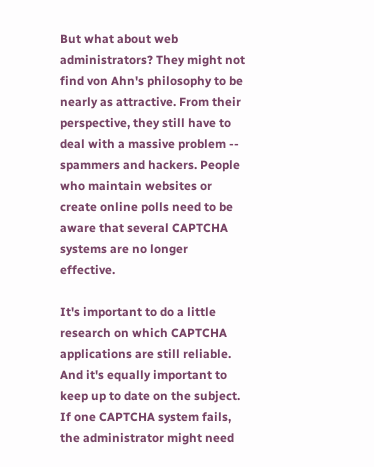But what about web administrators? They might not find von Ahn's philosophy to be nearly as attractive. From their perspective, they still have to deal with a massive problem -- spammers and hackers. People who maintain websites or create online polls need to be aware that several CAPTCHA systems are no longer effective.

It's important to do a little research on which CAPTCHA applications are still reliable. And it's equally important to keep up to date on the subject. If one CAPTCHA system fails, the administrator might need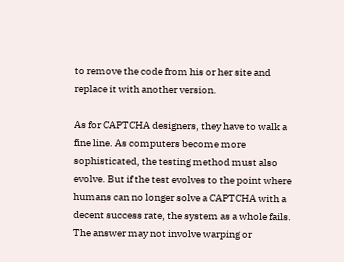to remove the code from his or her site and replace it with another version.

As for CAPTCHA designers, they have to walk a fine line. As computers become more sophisticated, the testing method must also evolve. But if the test evolves to the point where humans can no longer solve a CAPTCHA with a decent success rate, the system as a whole fails. The answer may not involve warping or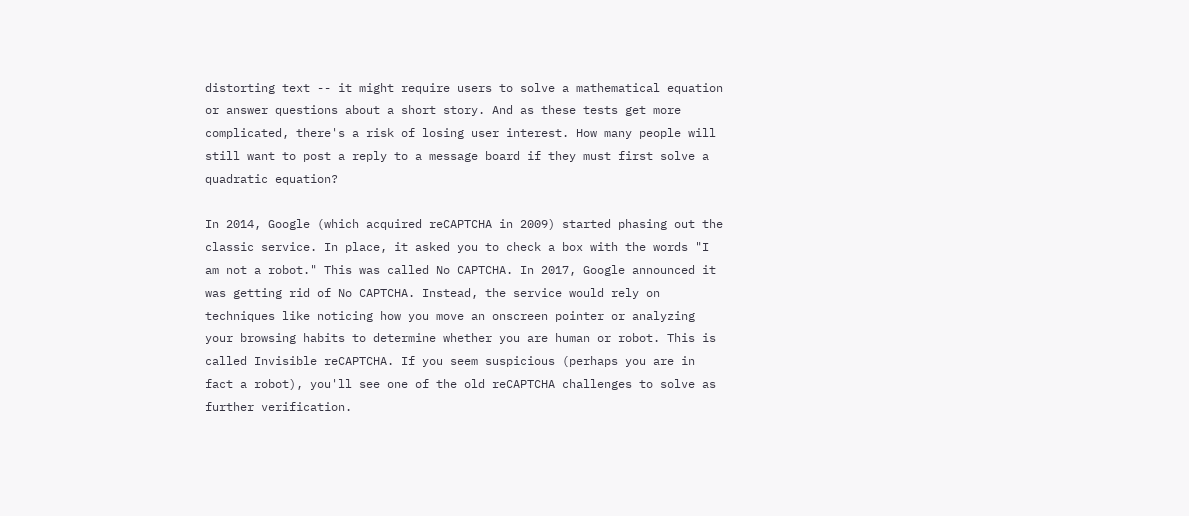distorting text -- it might require users to solve a mathematical equation or answer questions about a short story. And as these tests get more complicated, there's a risk of losing user interest. How many people will still want to post a reply to a message board if they must first solve a quadratic equation?

In 2014, Google (which acquired reCAPTCHA in 2009) started phasing out the classic service. In place, it asked you to check a box with the words "I am not a robot." This was called No CAPTCHA. In 2017, Google announced it was getting rid of No CAPTCHA. Instead, the service would rely on techniques like noticing how you move an onscreen pointer or analyzing your browsing habits to determine whether you are human or robot. This is called Invisible reCAPTCHA. If you seem suspicious (perhaps you are in fact a robot), you'll see one of the old reCAPTCHA challenges to solve as further verification.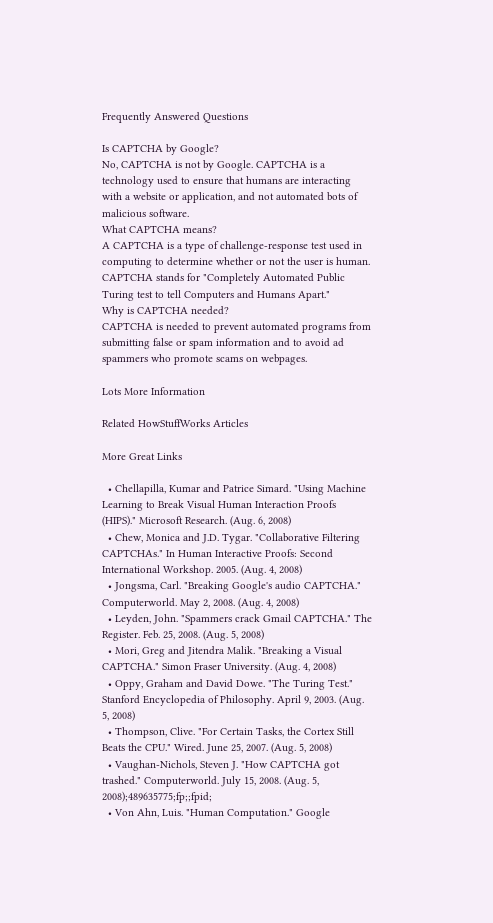Frequently Answered Questions

Is CAPTCHA by Google?
No, CAPTCHA is not by Google. CAPTCHA is a technology used to ensure that humans are interacting with a website or application, and not automated bots of malicious software.
What CAPTCHA means?
A CAPTCHA is a type of challenge-response test used in computing to determine whether or not the user is human. CAPTCHA stands for "Completely Automated Public Turing test to tell Computers and Humans Apart."
Why is CAPTCHA needed?
CAPTCHA is needed to prevent automated programs from submitting false or spam information and to avoid ad spammers who promote scams on webpages.

Lots More Information

Related HowStuffWorks Articles

More Great Links

  • Chellapilla, Kumar and Patrice Simard. "Using Machine Learning to Break Visual Human Interaction Proofs (HIPS)." Microsoft Research. (Aug. 6, 2008)
  • Chew, Monica and J.D. Tygar. "Collaborative Filtering CAPTCHAs." In Human Interactive Proofs: Second International Workshop. 2005. (Aug. 4, 2008)
  • Jongsma, Carl. "Breaking Google's audio CAPTCHA." Computerworld. May 2, 2008. (Aug. 4, 2008)
  • Leyden, John. "Spammers crack Gmail CAPTCHA." The Register. Feb. 25, 2008. (Aug. 5, 2008)
  • Mori, Greg and Jitendra Malik. "Breaking a Visual CAPTCHA." Simon Fraser University. (Aug. 4, 2008)
  • Oppy, Graham and David Dowe. "The Turing Test." Stanford Encyclopedia of Philosophy. April 9, 2003. (Aug. 5, 2008)
  • Thompson, Clive. "For Certain Tasks, the Cortex Still Beats the CPU." Wired. June 25, 2007. (Aug. 5, 2008)
  • Vaughan-Nichols, Steven J. "How CAPTCHA got trashed." Computerworld. July 15, 2008. (Aug. 5, 2008);489635775;fp;;fpid;
  • Von Ahn, Luis. "Human Computation." Google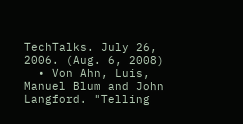TechTalks. July 26, 2006. (Aug. 6, 2008)
  • Von Ahn, Luis, Manuel Blum and John Langford. "Telling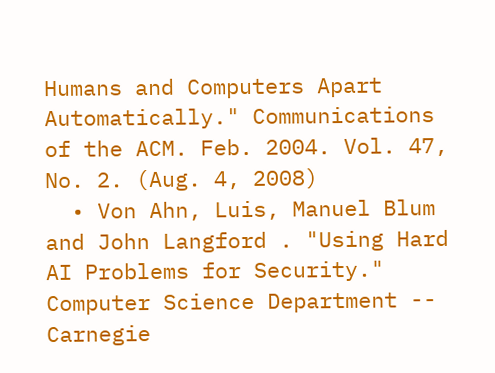Humans and Computers Apart Automatically." Communications of the ACM. Feb. 2004. Vol. 47, No. 2. (Aug. 4, 2008)
  • Von Ahn, Luis, Manuel Blum and John Langford . "Using Hard AI Problems for Security." Computer Science Department -- Carnegie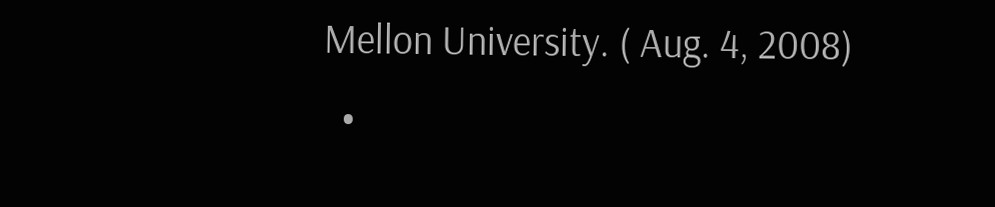Mellon University. ( Aug. 4, 2008)
  •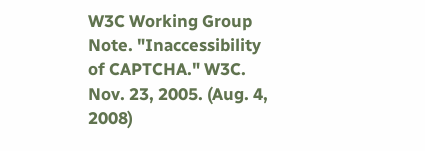W3C Working Group Note. "Inaccessibility of CAPTCHA." W3C. Nov. 23, 2005. (Aug. 4, 2008)